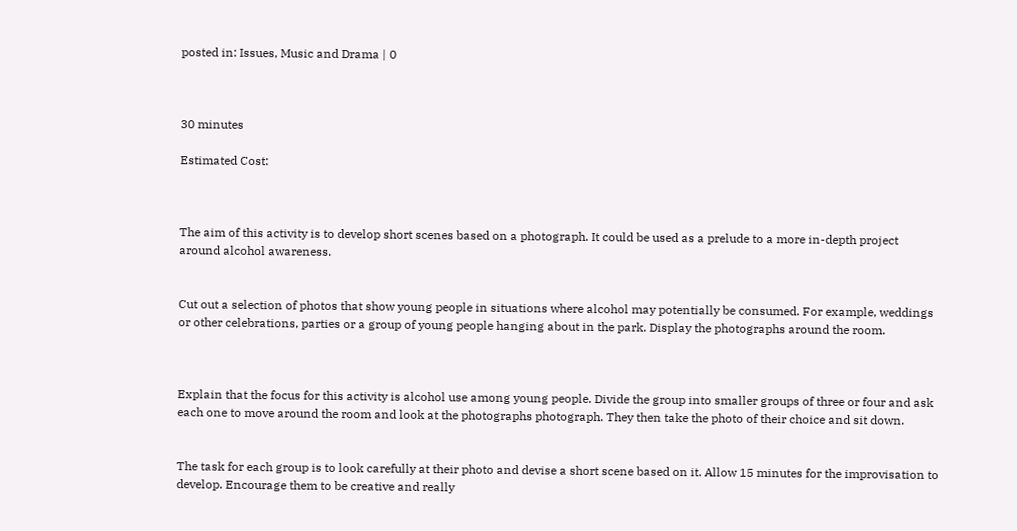posted in: Issues, Music and Drama | 0



30 minutes

Estimated Cost:



The aim of this activity is to develop short scenes based on a photograph. It could be used as a prelude to a more in-depth project around alcohol awareness.


Cut out a selection of photos that show young people in situations where alcohol may potentially be consumed. For example, weddings or other celebrations, parties or a group of young people hanging about in the park. Display the photographs around the room.



Explain that the focus for this activity is alcohol use among young people. Divide the group into smaller groups of three or four and ask each one to move around the room and look at the photographs photograph. They then take the photo of their choice and sit down.


The task for each group is to look carefully at their photo and devise a short scene based on it. Allow 15 minutes for the improvisation to develop. Encourage them to be creative and really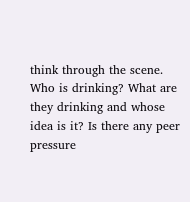think through the scene. Who is drinking? What are they drinking and whose idea is it? Is there any peer pressure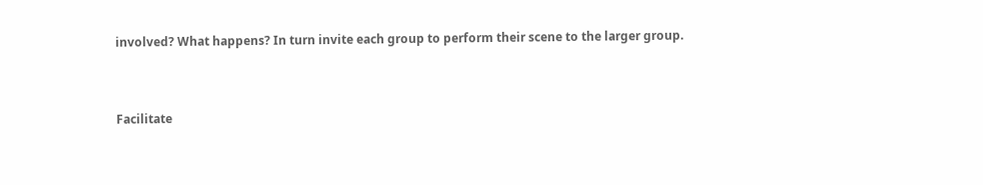involved? What happens? In turn invite each group to perform their scene to the larger group.


Facilitate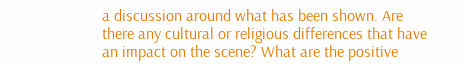a discussion around what has been shown. Are there any cultural or religious differences that have an impact on the scene? What are the positive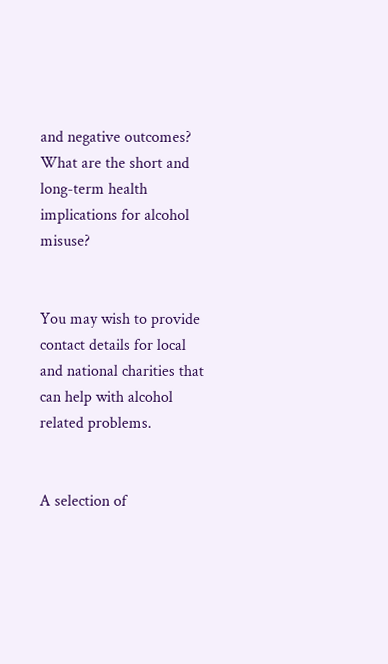and negative outcomes? What are the short and long-term health implications for alcohol misuse?


You may wish to provide contact details for local and national charities that can help with alcohol related problems.


A selection of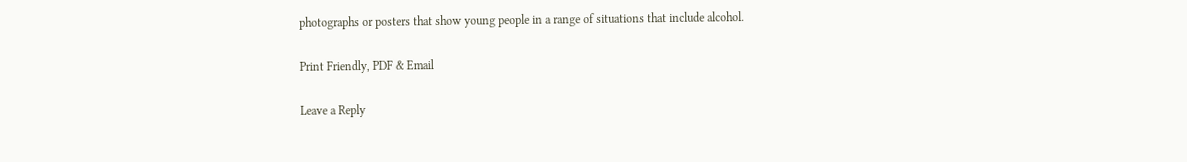photographs or posters that show young people in a range of situations that include alcohol.

Print Friendly, PDF & Email

Leave a Reply